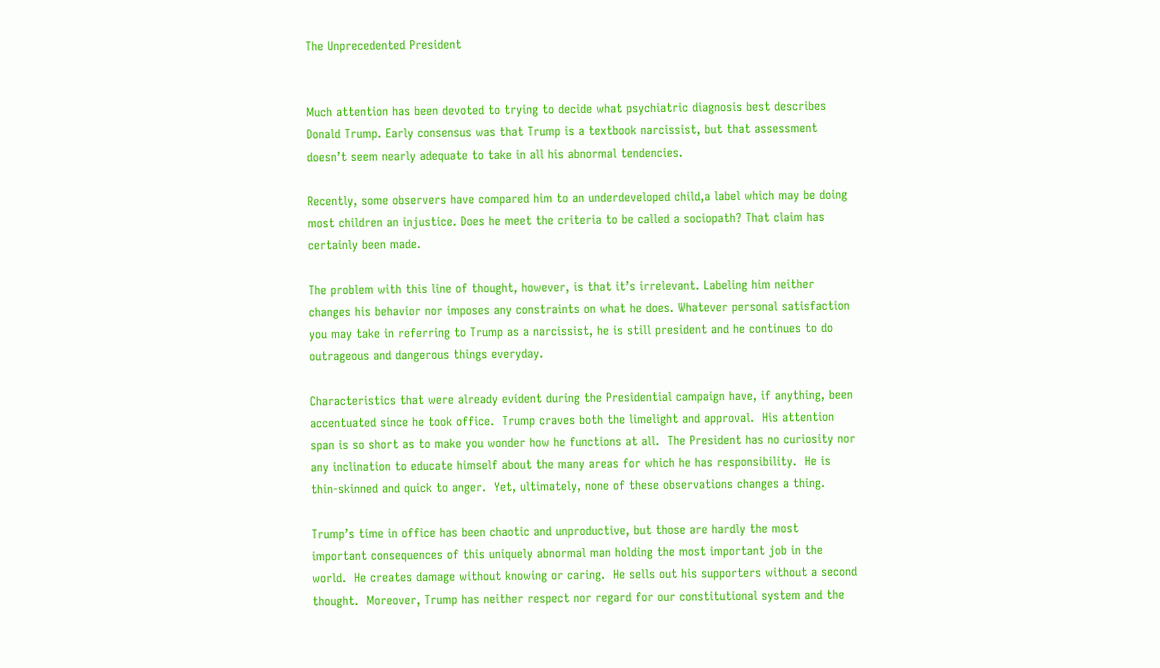The Unprecedented President


Much attention has been devoted to trying to decide what psychiatric diagnosis best describes Donald Trump. Early consensus was that Trump is a textbook narcissist, but that assessment doesn’t seem nearly adequate to take in all his abnormal tendencies.

Recently, some observers have compared him to an underdeveloped child,a label which may be doing most children an injustice. Does he meet the criteria to be called a sociopath? That claim has certainly been made.

The problem with this line of thought, however, is that it’s irrelevant. Labeling him neither changes his behavior nor imposes any constraints on what he does. Whatever personal satisfaction you may take in referring to Trump as a narcissist, he is still president and he continues to do outrageous and dangerous things everyday.

Characteristics that were already evident during the Presidential campaign have, if anything, been accentuated since he took office.  Trump craves both the limelight and approval.  His attention span is so short as to make you wonder how he functions at all.  The President has no curiosity nor any inclination to educate himself about the many areas for which he has responsibility.  He is thin-skinned and quick to anger.  Yet, ultimately, none of these observations changes a thing.

Trump’s time in office has been chaotic and unproductive, but those are hardly the most important consequences of this uniquely abnormal man holding the most important job in the world.  He creates damage without knowing or caring.  He sells out his supporters without a second thought.  Moreover, Trump has neither respect nor regard for our constitutional system and the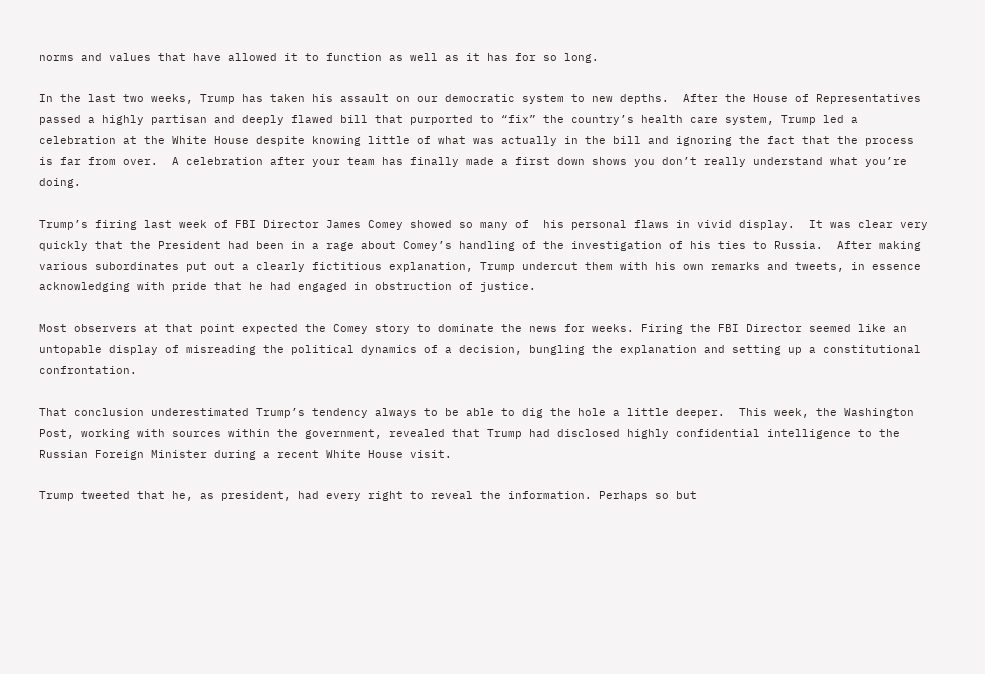norms and values that have allowed it to function as well as it has for so long.

In the last two weeks, Trump has taken his assault on our democratic system to new depths.  After the House of Representatives passed a highly partisan and deeply flawed bill that purported to “fix” the country’s health care system, Trump led a celebration at the White House despite knowing little of what was actually in the bill and ignoring the fact that the process is far from over.  A celebration after your team has finally made a first down shows you don’t really understand what you’re doing.

Trump’s firing last week of FBI Director James Comey showed so many of  his personal flaws in vivid display.  It was clear very quickly that the President had been in a rage about Comey’s handling of the investigation of his ties to Russia.  After making various subordinates put out a clearly fictitious explanation, Trump undercut them with his own remarks and tweets, in essence acknowledging with pride that he had engaged in obstruction of justice.

Most observers at that point expected the Comey story to dominate the news for weeks. Firing the FBI Director seemed like an untopable display of misreading the political dynamics of a decision, bungling the explanation and setting up a constitutional confrontation.

That conclusion underestimated Trump’s tendency always to be able to dig the hole a little deeper.  This week, the Washington Post, working with sources within the government, revealed that Trump had disclosed highly confidential intelligence to the Russian Foreign Minister during a recent White House visit.

Trump tweeted that he, as president, had every right to reveal the information. Perhaps so but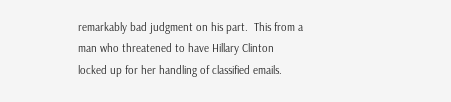remarkably bad judgment on his part.  This from a man who threatened to have Hillary Clinton locked up for her handling of classified emails.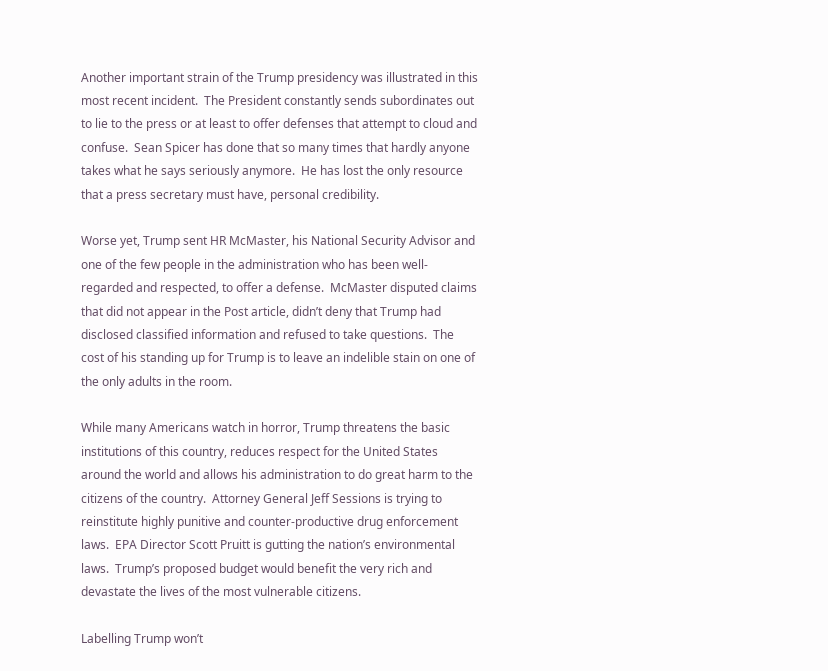Another important strain of the Trump presidency was illustrated in this most recent incident.  The President constantly sends subordinates out to lie to the press or at least to offer defenses that attempt to cloud and confuse.  Sean Spicer has done that so many times that hardly anyone takes what he says seriously anymore.  He has lost the only resource that a press secretary must have, personal credibility.

Worse yet, Trump sent HR McMaster, his National Security Advisor and one of the few people in the administration who has been well-regarded and respected, to offer a defense.  McMaster disputed claims that did not appear in the Post article, didn’t deny that Trump had disclosed classified information and refused to take questions.  The cost of his standing up for Trump is to leave an indelible stain on one of the only adults in the room.

While many Americans watch in horror, Trump threatens the basic institutions of this country, reduces respect for the United States around the world and allows his administration to do great harm to the citizens of the country.  Attorney General Jeff Sessions is trying to reinstitute highly punitive and counter-productive drug enforcement laws.  EPA Director Scott Pruitt is gutting the nation’s environmental laws.  Trump’s proposed budget would benefit the very rich and devastate the lives of the most vulnerable citizens.

Labelling Trump won’t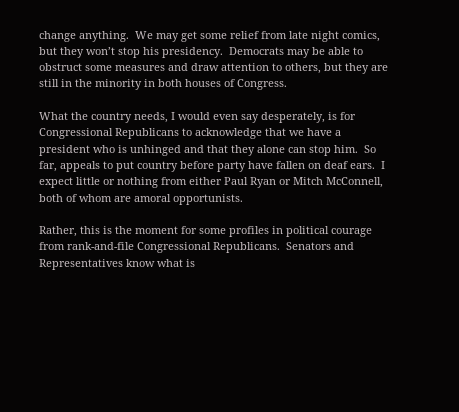change anything.  We may get some relief from late night comics, but they won’t stop his presidency.  Democrats may be able to obstruct some measures and draw attention to others, but they are still in the minority in both houses of Congress.

What the country needs, I would even say desperately, is for Congressional Republicans to acknowledge that we have a president who is unhinged and that they alone can stop him.  So far, appeals to put country before party have fallen on deaf ears.  I expect little or nothing from either Paul Ryan or Mitch McConnell, both of whom are amoral opportunists.

Rather, this is the moment for some profiles in political courage from rank-and-file Congressional Republicans.  Senators and Representatives know what is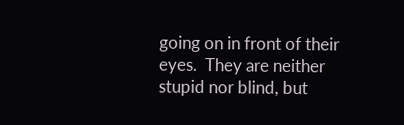going on in front of their eyes.  They are neither stupid nor blind, but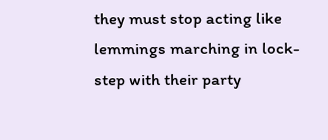they must stop acting like lemmings marching in lock-step with their party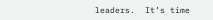leaders.  It’s time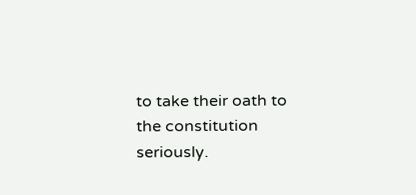to take their oath to the constitution seriously.